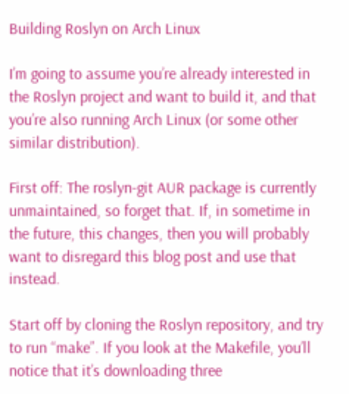Building Roslyn on Arch Linux

I’m going to assume you’re already interested in the Roslyn project and want to build it, and that you’re also running Arch Linux (or some other similar distribution).

First off: The roslyn-git AUR package is currently unmaintained, so forget that. If, in sometime in the future, this changes, then you will probably want to disregard this blog post and use that instead.

Start off by cloning the Roslyn repository, and try to run “make”. If you look at the Makefile, you’ll notice that it’s downloading three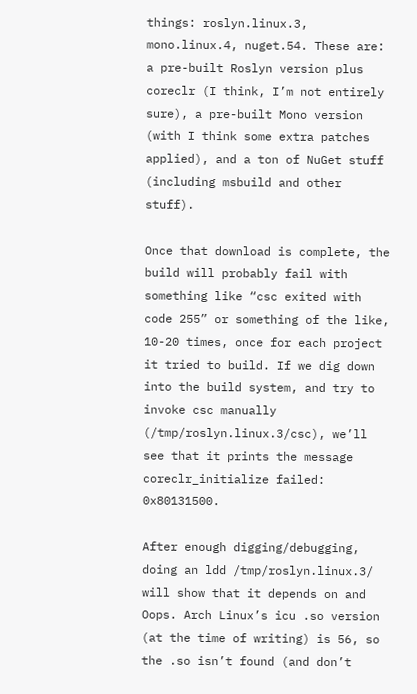things: roslyn.linux.3, mono.linux.4, nuget.54. These are: a pre-built Roslyn version plus coreclr (I think, I’m not entirely sure), a pre-built Mono version (with I think some extra patches applied), and a ton of NuGet stuff (including msbuild and other stuff).

Once that download is complete, the build will probably fail with something like “csc exited with code 255” or something of the like, 10-20 times, once for each project it tried to build. If we dig down into the build system, and try to invoke csc manually (/tmp/roslyn.linux.3/csc), we’ll see that it prints the message coreclr_initialize failed: 0x80131500.

After enough digging/debugging, doing an ldd /tmp/roslyn.linux.3/ will show that it depends on and Oops. Arch Linux’s icu .so version (at the time of writing) is 56, so the .so isn’t found (and don’t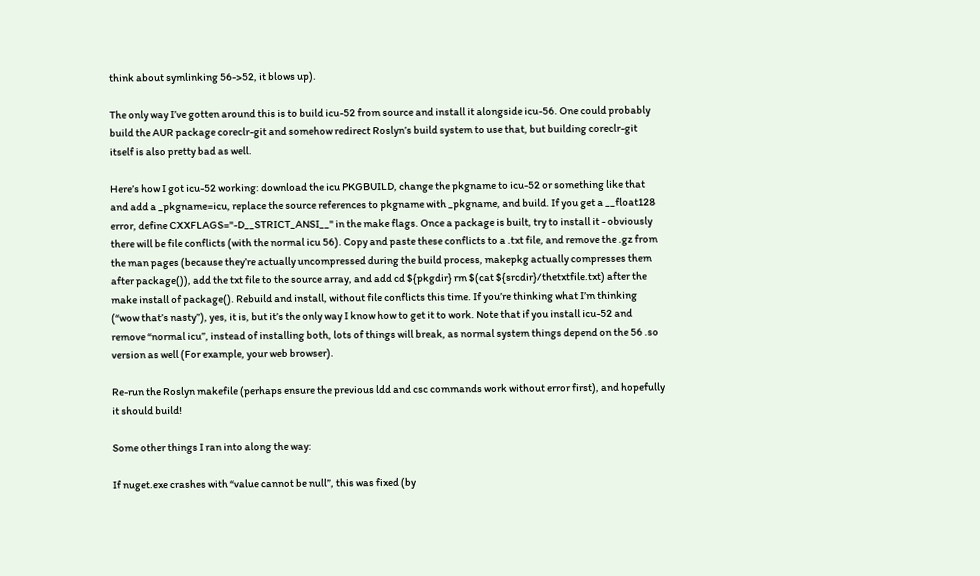think about symlinking 56->52, it blows up).

The only way I’ve gotten around this is to build icu-52 from source and install it alongside icu-56. One could probably build the AUR package coreclr-git and somehow redirect Roslyn’s build system to use that, but building coreclr-git itself is also pretty bad as well.

Here’s how I got icu-52 working: download the icu PKGBUILD, change the pkgname to icu-52 or something like that and add a _pkgname=icu, replace the source references to pkgname with _pkgname, and build. If you get a __float128 error, define CXXFLAGS="-D__STRICT_ANSI__" in the make flags. Once a package is built, try to install it - obviously there will be file conflicts (with the normal icu 56). Copy and paste these conflicts to a .txt file, and remove the .gz from the man pages (because they’re actually uncompressed during the build process, makepkg actually compresses them after package()), add the txt file to the source array, and add cd ${pkgdir} rm $(cat ${srcdir}/thetxtfile.txt) after the make install of package(). Rebuild and install, without file conflicts this time. If you’re thinking what I’m thinking (“wow that’s nasty”), yes, it is, but it’s the only way I know how to get it to work. Note that if you install icu-52 and remove “normal icu”, instead of installing both, lots of things will break, as normal system things depend on the 56 .so version as well (For example, your web browser).

Re-run the Roslyn makefile (perhaps ensure the previous ldd and csc commands work without error first), and hopefully it should build!

Some other things I ran into along the way:

If nuget.exe crashes with “value cannot be null”, this was fixed (by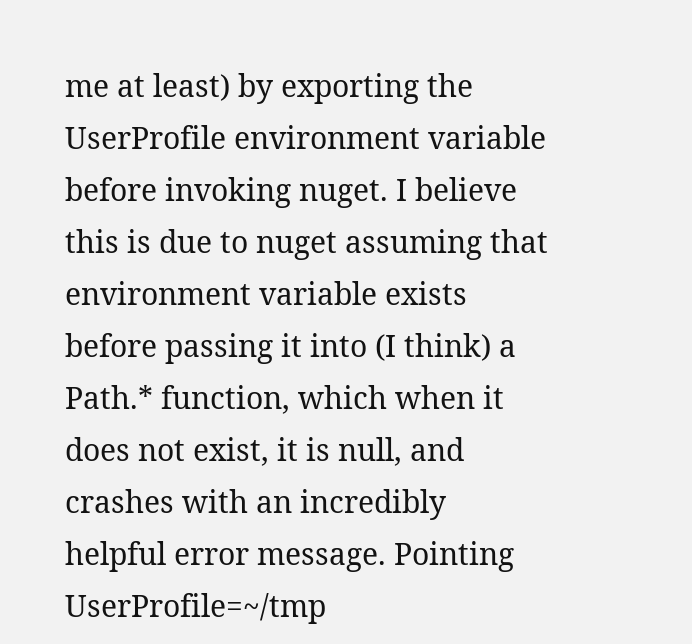me at least) by exporting the UserProfile environment variable before invoking nuget. I believe this is due to nuget assuming that environment variable exists before passing it into (I think) a Path.* function, which when it does not exist, it is null, and crashes with an incredibly helpful error message. Pointing UserProfile=~/tmp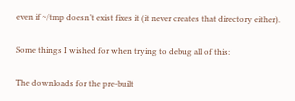even if ~/tmp doesn’t exist fixes it (it never creates that directory either).

Some things I wished for when trying to debug all of this:

The downloads for the pre-built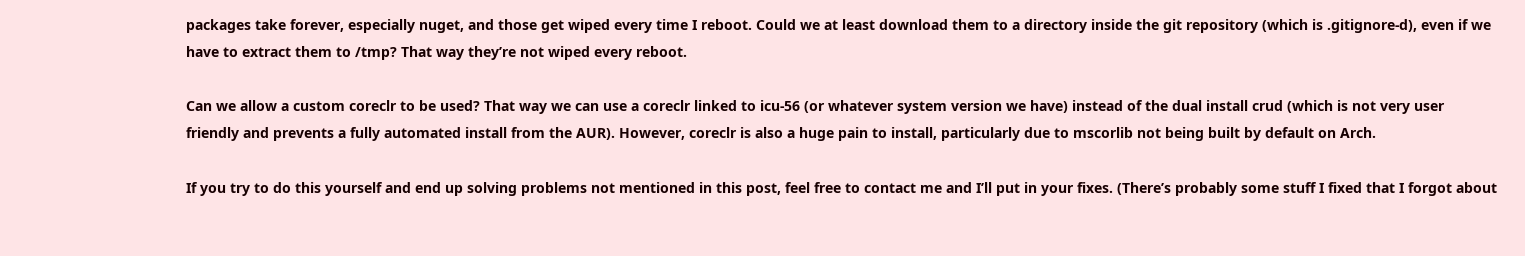packages take forever, especially nuget, and those get wiped every time I reboot. Could we at least download them to a directory inside the git repository (which is .gitignore-d), even if we have to extract them to /tmp? That way they’re not wiped every reboot.

Can we allow a custom coreclr to be used? That way we can use a coreclr linked to icu-56 (or whatever system version we have) instead of the dual install crud (which is not very user friendly and prevents a fully automated install from the AUR). However, coreclr is also a huge pain to install, particularly due to mscorlib not being built by default on Arch.

If you try to do this yourself and end up solving problems not mentioned in this post, feel free to contact me and I’ll put in your fixes. (There’s probably some stuff I fixed that I forgot about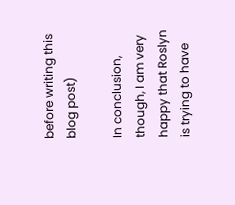before writing this blog post)

In conclusion, though, I am very happy that Roslyn is trying to have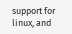support for linux, and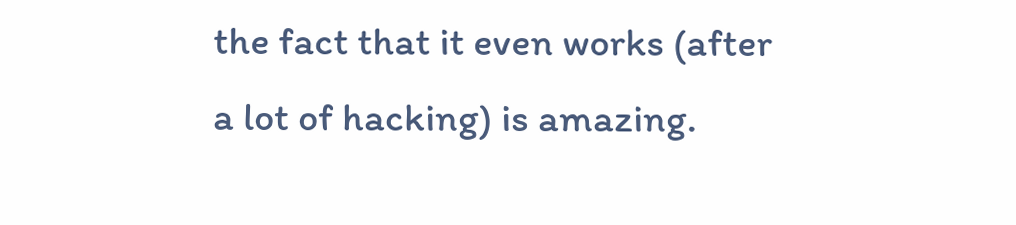the fact that it even works (after a lot of hacking) is amazing.